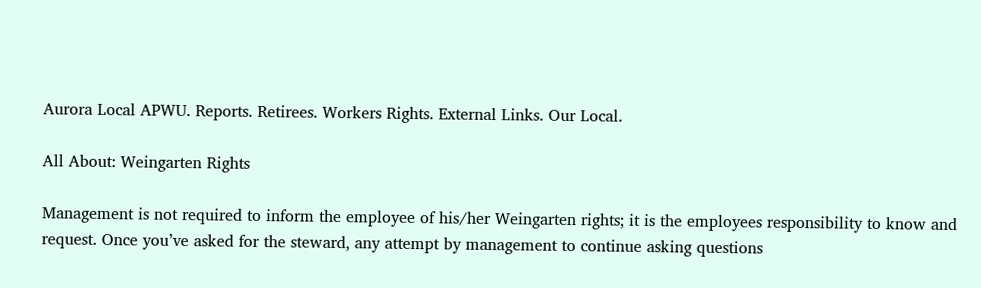Aurora Local APWU. Reports. Retirees. Workers Rights. External Links. Our Local.

All About: Weingarten Rights

Management is not required to inform the employee of his/her Weingarten rights; it is the employees responsibility to know and request. Once you’ve asked for the steward, any attempt by management to continue asking questions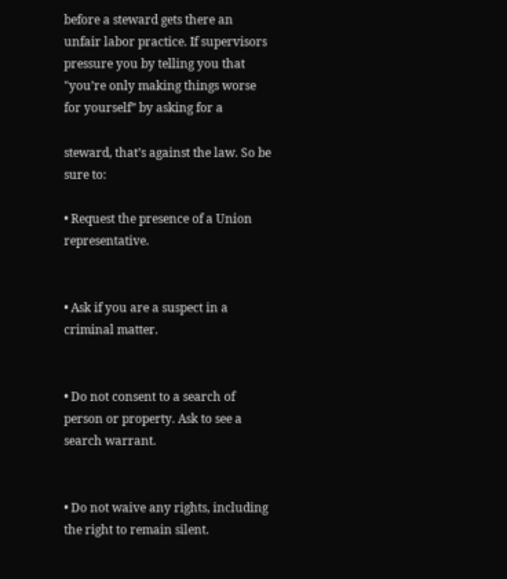before a steward gets there an unfair labor practice. If supervisors pressure you by telling you that "you’re only making things worse for yourself” by asking for a

steward, that’s against the law. So be sure to:

• Request the presence of a Union representative.


• Ask if you are a suspect in a criminal matter.


• Do not consent to a search of person or property. Ask to see a search warrant.


• Do not waive any rights, including the right to remain silent.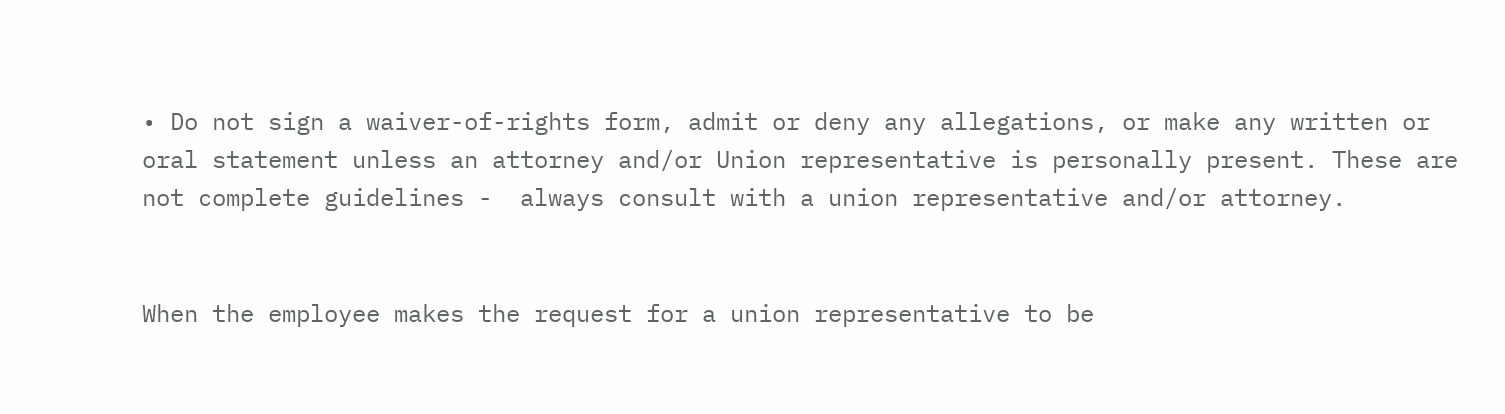• Do not sign a waiver-of-rights form, admit or deny any allegations, or make any written or oral statement unless an attorney and/or Union representative is personally present. These are not complete guidelines -  always consult with a union representative and/or attorney.


When the employee makes the request for a union representative to be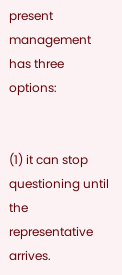present management has three options:


(1) it can stop questioning until the representative arrives.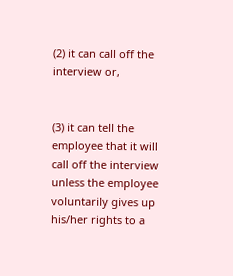(2) it can call off the interview or,


(3) it can tell the employee that it will call off the interview unless the employee voluntarily gives up his/her rights to a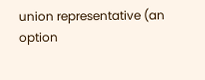union representative (an option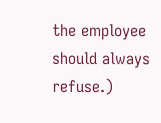the employee should always refuse.)